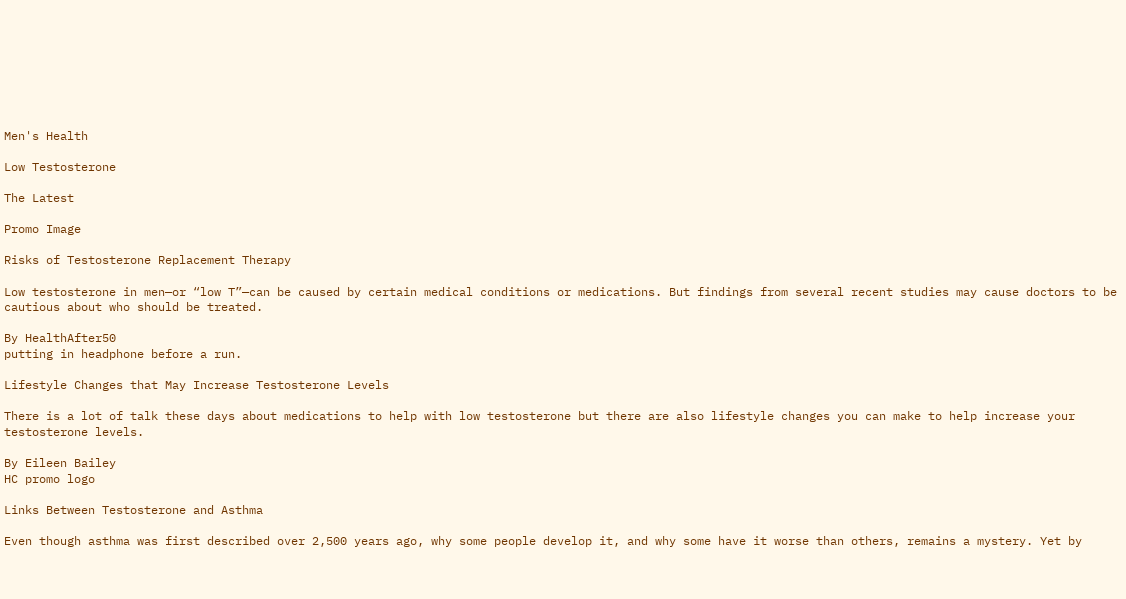Men's Health

Low Testosterone

The Latest

Promo Image

Risks of Testosterone Replacement Therapy

Low testosterone in men—or “low T”—can be caused by certain medical conditions or medications. But findings from several recent studies may cause doctors to be cautious about who should be treated.

By HealthAfter50
putting in headphone before a run.

Lifestyle Changes that May Increase Testosterone Levels

There is a lot of talk these days about medications to help with low testosterone but there are also lifestyle changes you can make to help increase your testosterone levels.

By Eileen Bailey
HC promo logo

Links Between Testosterone and Asthma

Even though asthma was first described over 2,500 years ago, why some people develop it, and why some have it worse than others, remains a mystery. Yet by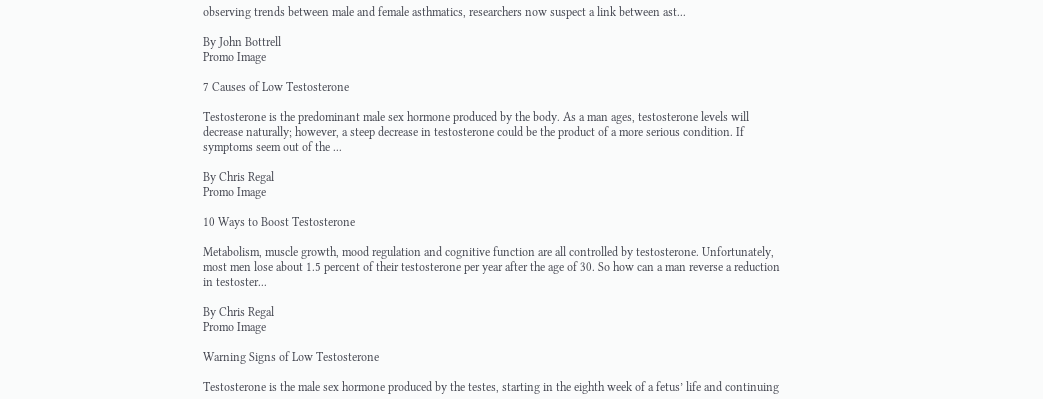observing trends between male and female asthmatics, researchers now suspect a link between ast...

By John Bottrell
Promo Image

7 Causes of Low Testosterone

Testosterone is the predominant male sex hormone produced by the body. As a man ages, testosterone levels will decrease naturally; however, a steep decrease in testosterone could be the product of a more serious condition. If symptoms seem out of the ...

By Chris Regal
Promo Image

10 Ways to Boost Testosterone

Metabolism, muscle growth, mood regulation and cognitive function are all controlled by testosterone. Unfortunately, most men lose about 1.5 percent of their testosterone per year after the age of 30. So how can a man reverse a reduction in testoster...

By Chris Regal
Promo Image

Warning Signs of Low Testosterone

Testosterone is the male sex hormone produced by the testes, starting in the eighth week of a fetus’ life and continuing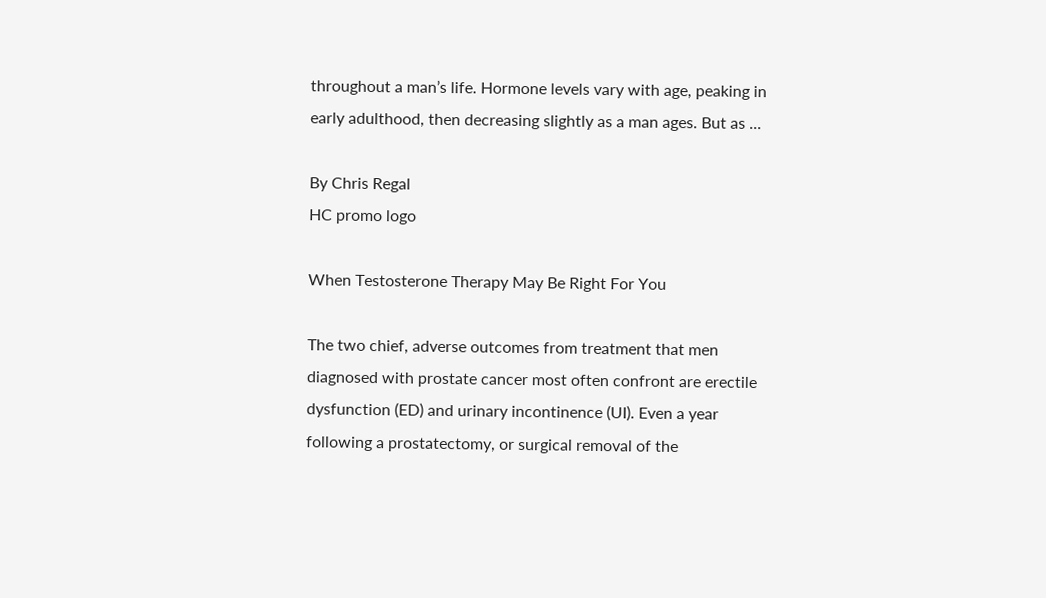throughout a man’s life. Hormone levels vary with age, peaking in early adulthood, then decreasing slightly as a man ages. But as ...

By Chris Regal
HC promo logo

When Testosterone Therapy May Be Right For You

The two chief, adverse outcomes from treatment that men diagnosed with prostate cancer most often confront are erectile dysfunction (ED) and urinary incontinence (UI). Even a year following a prostatectomy, or surgical removal of the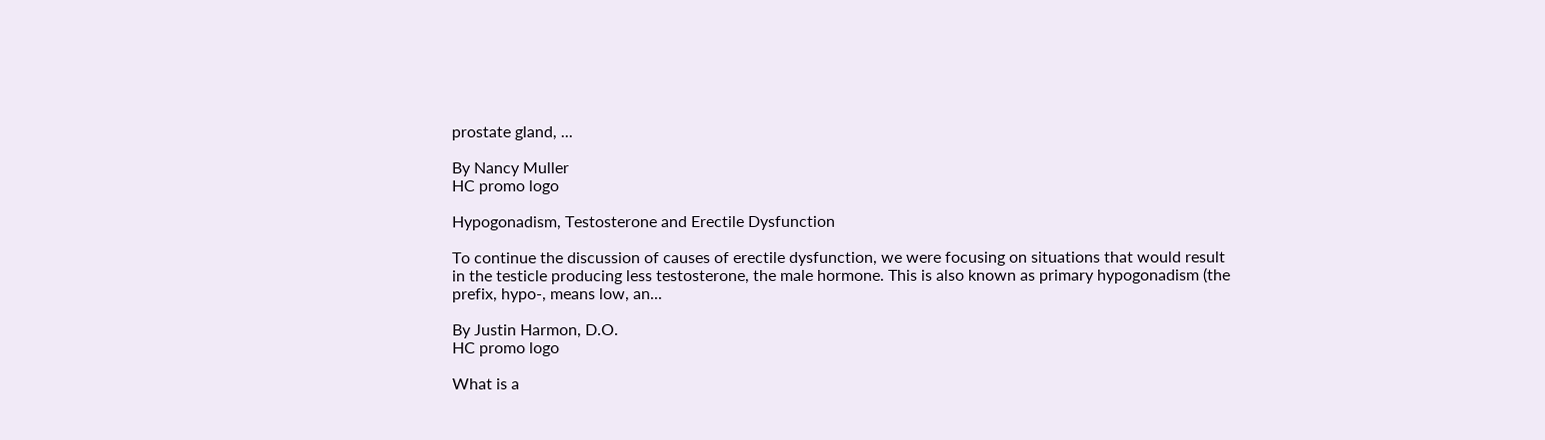prostate gland, ...

By Nancy Muller
HC promo logo

Hypogonadism, Testosterone and Erectile Dysfunction

To continue the discussion of causes of erectile dysfunction, we were focusing on situations that would result in the testicle producing less testosterone, the male hormone. This is also known as primary hypogonadism (the prefix, hypo-, means low, an...

By Justin Harmon, D.O.
HC promo logo

What is a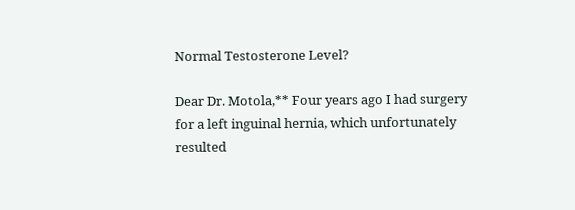Normal Testosterone Level?

Dear Dr. Motola,** Four years ago I had surgery for a left inguinal hernia, which unfortunately resulted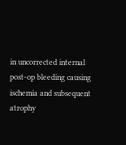in uncorrected internal post-op bleeding causing ischemia and subsequent atrophy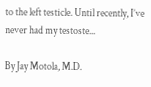to the left testicle. Until recently, I’ve never had my testoste...

By Jay Motola, M.D.